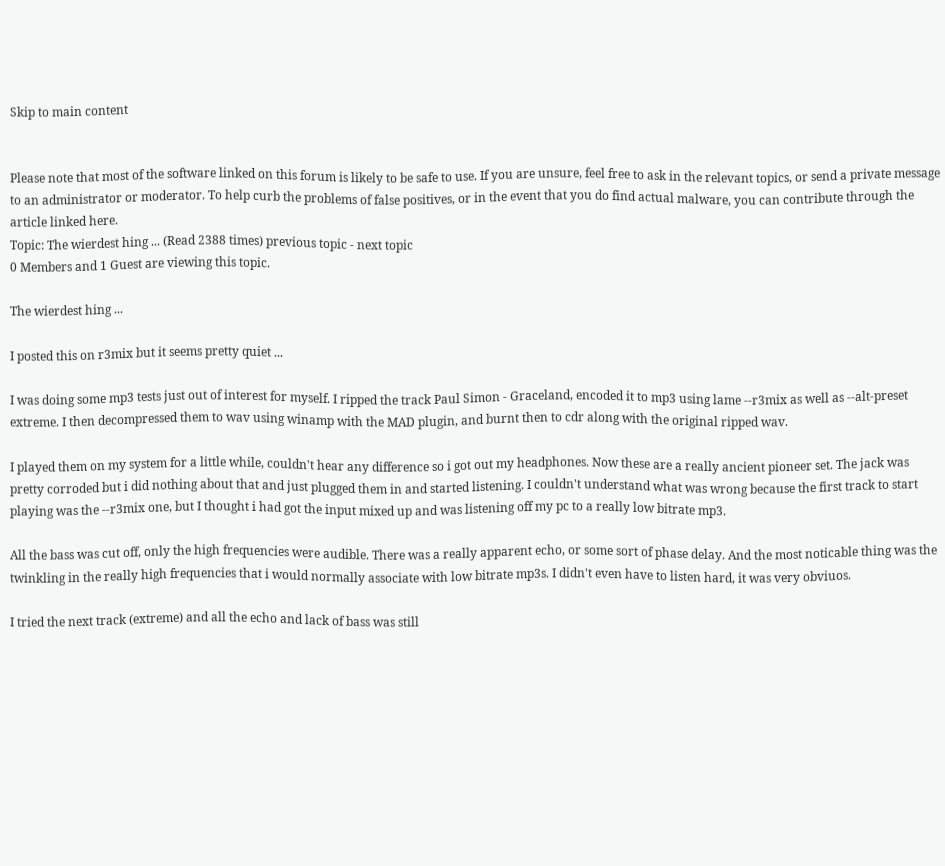Skip to main content


Please note that most of the software linked on this forum is likely to be safe to use. If you are unsure, feel free to ask in the relevant topics, or send a private message to an administrator or moderator. To help curb the problems of false positives, or in the event that you do find actual malware, you can contribute through the article linked here.
Topic: The wierdest hing ... (Read 2388 times) previous topic - next topic
0 Members and 1 Guest are viewing this topic.

The wierdest hing ...

I posted this on r3mix but it seems pretty quiet ...

I was doing some mp3 tests just out of interest for myself. I ripped the track Paul Simon - Graceland, encoded it to mp3 using lame --r3mix as well as --alt-preset extreme. I then decompressed them to wav using winamp with the MAD plugin, and burnt then to cdr along with the original ripped wav.

I played them on my system for a little while, couldn't hear any difference so i got out my headphones. Now these are a really ancient pioneer set. The jack was pretty corroded but i did nothing about that and just plugged them in and started listening. I couldn't understand what was wrong because the first track to start playing was the --r3mix one, but I thought i had got the input mixed up and was listening off my pc to a really low bitrate mp3.

All the bass was cut off, only the high frequencies were audible. There was a really apparent echo, or some sort of phase delay. And the most noticable thing was the twinkling in the really high frequencies that i would normally associate with low bitrate mp3s. I didn't even have to listen hard, it was very obviuos.

I tried the next track (extreme) and all the echo and lack of bass was still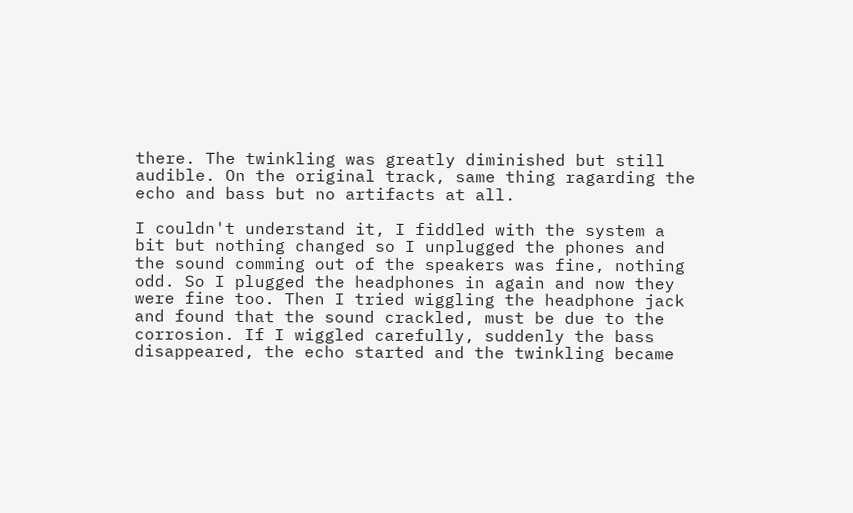there. The twinkling was greatly diminished but still audible. On the original track, same thing ragarding the echo and bass but no artifacts at all.

I couldn't understand it, I fiddled with the system a bit but nothing changed so I unplugged the phones and the sound comming out of the speakers was fine, nothing odd. So I plugged the headphones in again and now they were fine too. Then I tried wiggling the headphone jack and found that the sound crackled, must be due to the corrosion. If I wiggled carefully, suddenly the bass disappeared, the echo started and the twinkling became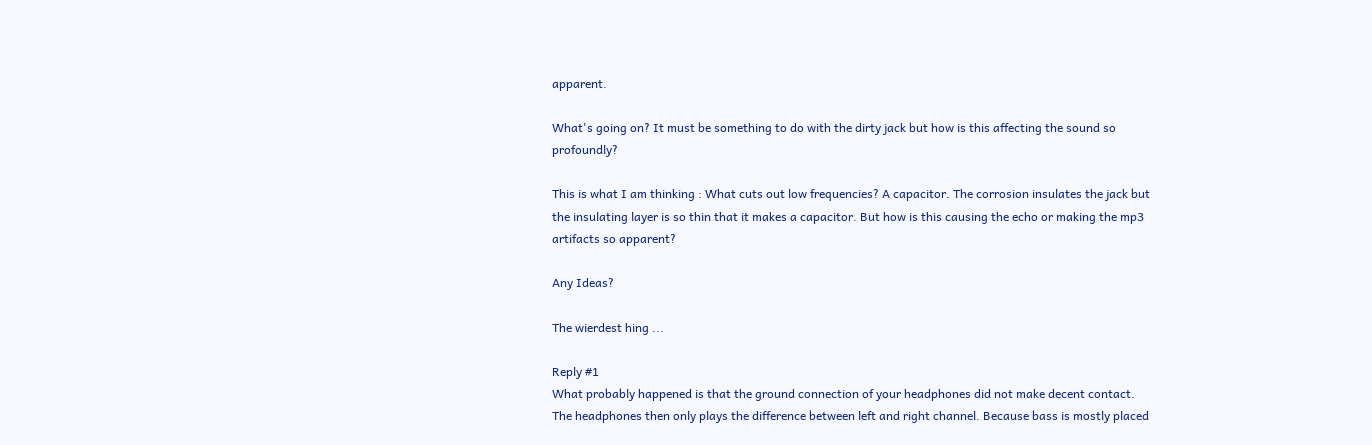apparent.

What's going on? It must be something to do with the dirty jack but how is this affecting the sound so profoundly?

This is what I am thinking : What cuts out low frequencies? A capacitor. The corrosion insulates the jack but the insulating layer is so thin that it makes a capacitor. But how is this causing the echo or making the mp3 artifacts so apparent?

Any Ideas?

The wierdest hing ...

Reply #1
What probably happened is that the ground connection of your headphones did not make decent contact. The headphones then only plays the difference between left and right channel. Because bass is mostly placed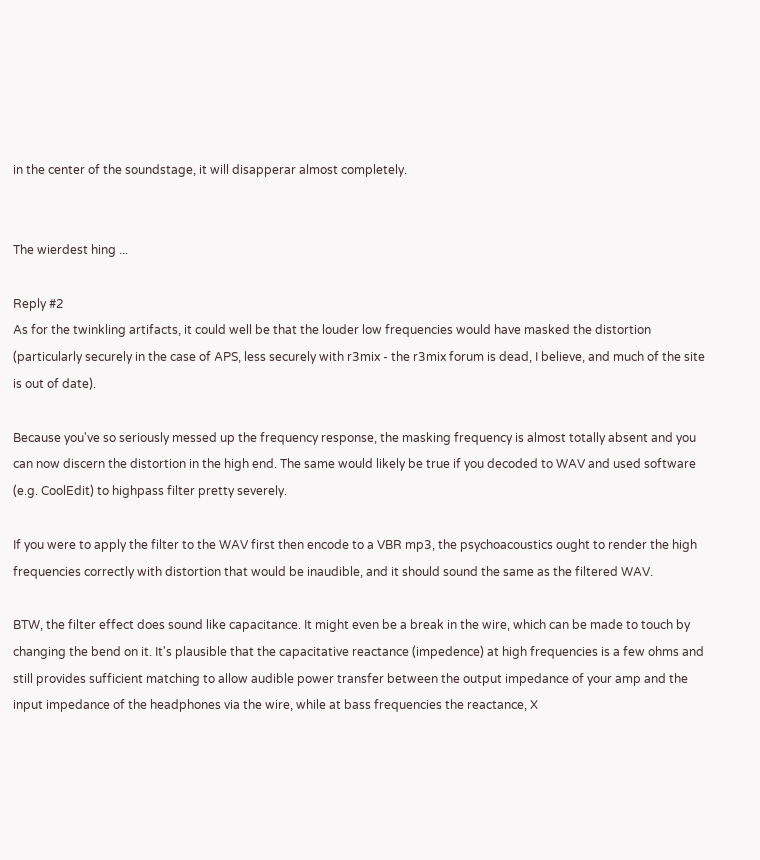in the center of the soundstage, it will disapperar almost completely.


The wierdest hing ...

Reply #2
As for the twinkling artifacts, it could well be that the louder low frequencies would have masked the distortion (particularly securely in the case of APS, less securely with r3mix - the r3mix forum is dead, I believe, and much of the site is out of date).

Because you've so seriously messed up the frequency response, the masking frequency is almost totally absent and you can now discern the distortion in the high end. The same would likely be true if you decoded to WAV and used software (e.g. CoolEdit) to highpass filter pretty severely.

If you were to apply the filter to the WAV first then encode to a VBR mp3, the psychoacoustics ought to render the high frequencies correctly with distortion that would be inaudible, and it should sound the same as the filtered WAV.

BTW, the filter effect does sound like capacitance. It might even be a break in the wire, which can be made to touch by changing the bend on it. It's plausible that the capacitative reactance (impedence) at high frequencies is a few ohms and still provides sufficient matching to allow audible power transfer between the output impedance of your amp and the input impedance of the headphones via the wire, while at bass frequencies the reactance, X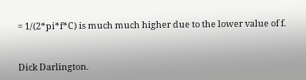= 1/(2*pi*f*C) is much much higher due to the lower value of f.


Dick Darlington.